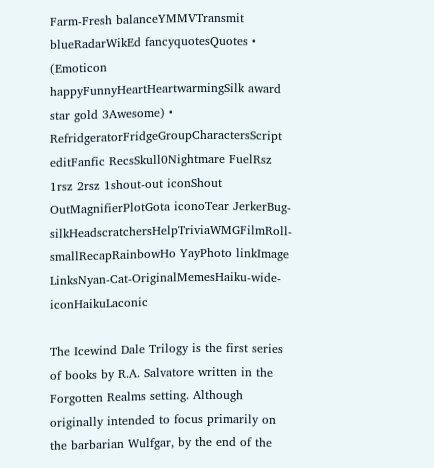Farm-Fresh balanceYMMVTransmit blueRadarWikEd fancyquotesQuotes • (Emoticon happyFunnyHeartHeartwarmingSilk award star gold 3Awesome) • RefridgeratorFridgeGroupCharactersScript editFanfic RecsSkull0Nightmare FuelRsz 1rsz 2rsz 1shout-out iconShout OutMagnifierPlotGota iconoTear JerkerBug-silkHeadscratchersHelpTriviaWMGFilmRoll-smallRecapRainbowHo YayPhoto linkImage LinksNyan-Cat-OriginalMemesHaiku-wide-iconHaikuLaconic

The Icewind Dale Trilogy is the first series of books by R.A. Salvatore written in the Forgotten Realms setting. Although originally intended to focus primarily on the barbarian Wulfgar, by the end of the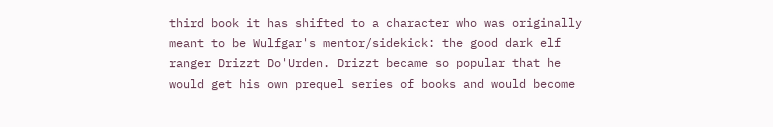third book it has shifted to a character who was originally meant to be Wulfgar's mentor/sidekick: the good dark elf ranger Drizzt Do'Urden. Drizzt became so popular that he would get his own prequel series of books and would become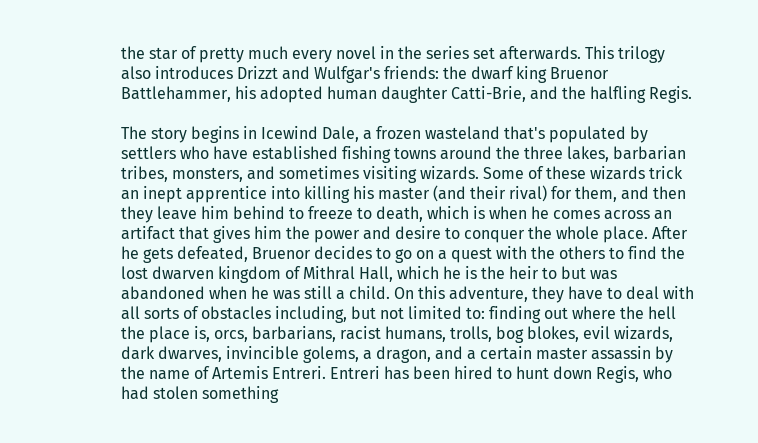the star of pretty much every novel in the series set afterwards. This trilogy also introduces Drizzt and Wulfgar's friends: the dwarf king Bruenor Battlehammer, his adopted human daughter Catti-Brie, and the halfling Regis.

The story begins in Icewind Dale, a frozen wasteland that's populated by settlers who have established fishing towns around the three lakes, barbarian tribes, monsters, and sometimes visiting wizards. Some of these wizards trick an inept apprentice into killing his master (and their rival) for them, and then they leave him behind to freeze to death, which is when he comes across an artifact that gives him the power and desire to conquer the whole place. After he gets defeated, Bruenor decides to go on a quest with the others to find the lost dwarven kingdom of Mithral Hall, which he is the heir to but was abandoned when he was still a child. On this adventure, they have to deal with all sorts of obstacles including, but not limited to: finding out where the hell the place is, orcs, barbarians, racist humans, trolls, bog blokes, evil wizards, dark dwarves, invincible golems, a dragon, and a certain master assassin by the name of Artemis Entreri. Entreri has been hired to hunt down Regis, who had stolen something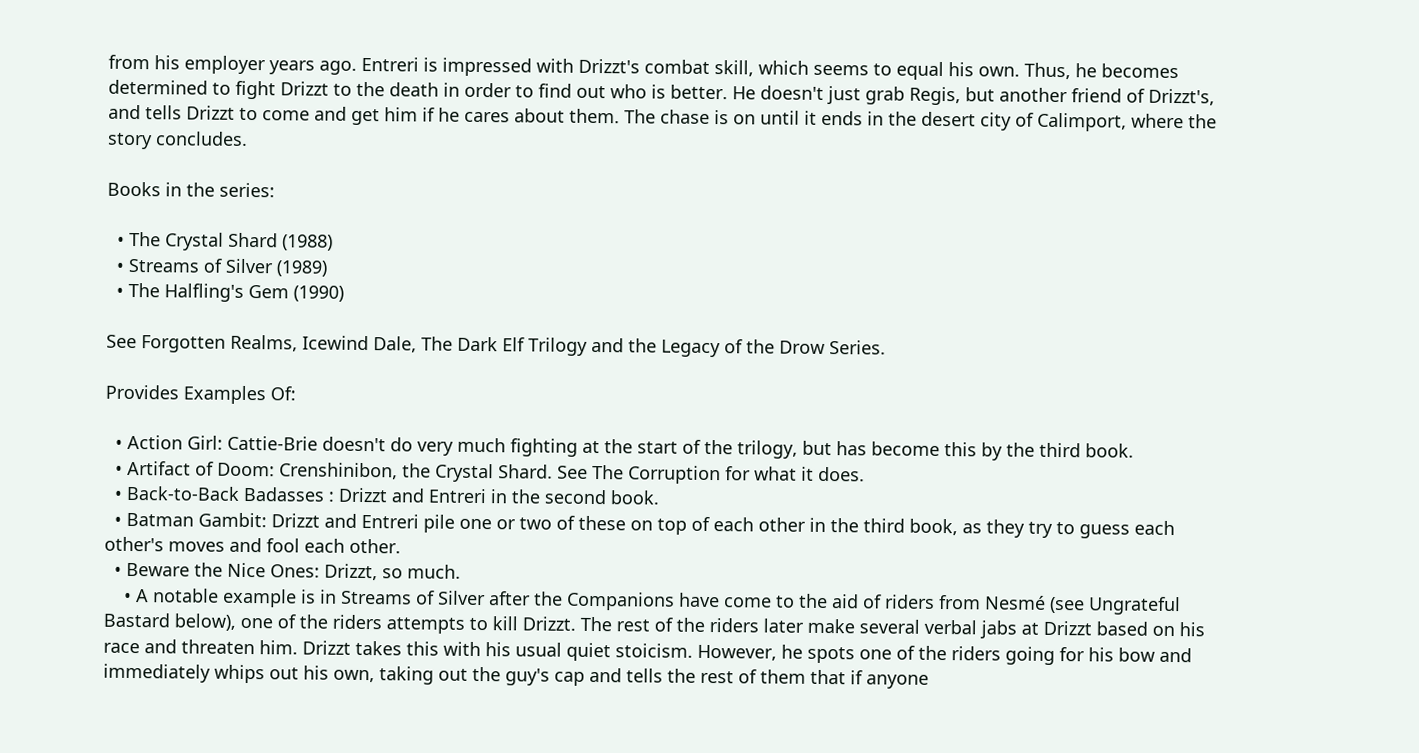from his employer years ago. Entreri is impressed with Drizzt's combat skill, which seems to equal his own. Thus, he becomes determined to fight Drizzt to the death in order to find out who is better. He doesn't just grab Regis, but another friend of Drizzt's, and tells Drizzt to come and get him if he cares about them. The chase is on until it ends in the desert city of Calimport, where the story concludes.

Books in the series:

  • The Crystal Shard (1988)
  • Streams of Silver (1989)
  • The Halfling's Gem (1990)

See Forgotten Realms, Icewind Dale, The Dark Elf Trilogy and the Legacy of the Drow Series.

Provides Examples Of:

  • Action Girl: Cattie-Brie doesn't do very much fighting at the start of the trilogy, but has become this by the third book.
  • Artifact of Doom: Crenshinibon, the Crystal Shard. See The Corruption for what it does.
  • Back-to-Back Badasses : Drizzt and Entreri in the second book.
  • Batman Gambit: Drizzt and Entreri pile one or two of these on top of each other in the third book, as they try to guess each other's moves and fool each other.
  • Beware the Nice Ones: Drizzt, so much.
    • A notable example is in Streams of Silver after the Companions have come to the aid of riders from Nesmé (see Ungrateful Bastard below), one of the riders attempts to kill Drizzt. The rest of the riders later make several verbal jabs at Drizzt based on his race and threaten him. Drizzt takes this with his usual quiet stoicism. However, he spots one of the riders going for his bow and immediately whips out his own, taking out the guy's cap and tells the rest of them that if anyone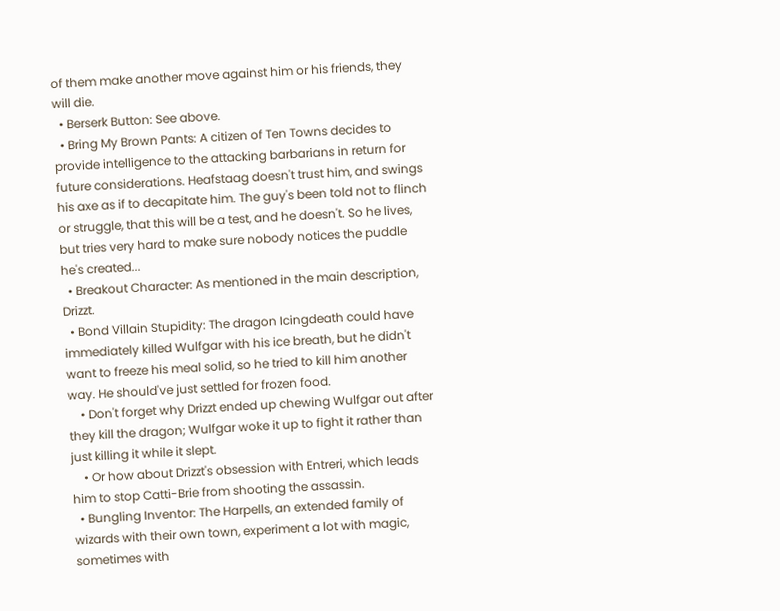of them make another move against him or his friends, they will die.
  • Berserk Button: See above.
  • Bring My Brown Pants: A citizen of Ten Towns decides to provide intelligence to the attacking barbarians in return for future considerations. Heafstaag doesn't trust him, and swings his axe as if to decapitate him. The guy's been told not to flinch or struggle, that this will be a test, and he doesn't. So he lives, but tries very hard to make sure nobody notices the puddle he's created...
  • Breakout Character: As mentioned in the main description, Drizzt.
  • Bond Villain Stupidity: The dragon Icingdeath could have immediately killed Wulfgar with his ice breath, but he didn't want to freeze his meal solid, so he tried to kill him another way. He should've just settled for frozen food.
    • Don't forget why Drizzt ended up chewing Wulfgar out after they kill the dragon; Wulfgar woke it up to fight it rather than just killing it while it slept.
    • Or how about Drizzt's obsession with Entreri, which leads him to stop Catti-Brie from shooting the assassin.
  • Bungling Inventor: The Harpells, an extended family of wizards with their own town, experiment a lot with magic, sometimes with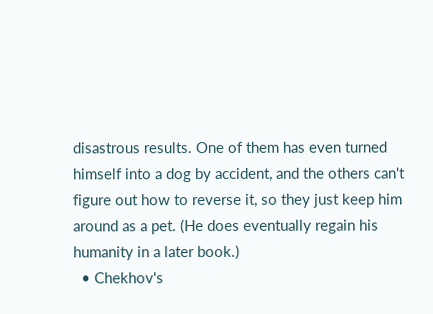disastrous results. One of them has even turned himself into a dog by accident, and the others can't figure out how to reverse it, so they just keep him around as a pet. (He does eventually regain his humanity in a later book.)
  • Chekhov's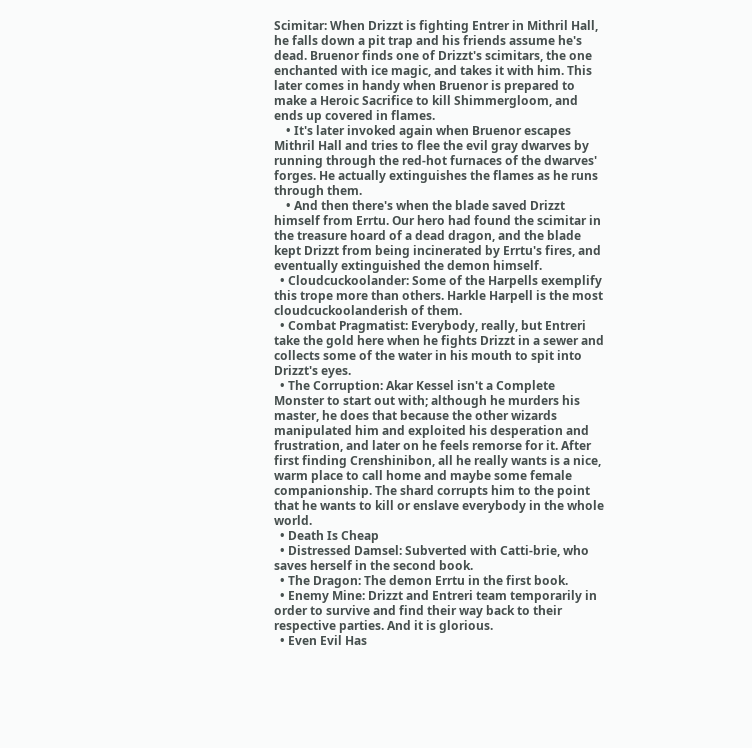Scimitar: When Drizzt is fighting Entrer in Mithril Hall, he falls down a pit trap and his friends assume he's dead. Bruenor finds one of Drizzt's scimitars, the one enchanted with ice magic, and takes it with him. This later comes in handy when Bruenor is prepared to make a Heroic Sacrifice to kill Shimmergloom, and ends up covered in flames.
    • It's later invoked again when Bruenor escapes Mithril Hall and tries to flee the evil gray dwarves by running through the red-hot furnaces of the dwarves' forges. He actually extinguishes the flames as he runs through them.
    • And then there's when the blade saved Drizzt himself from Errtu. Our hero had found the scimitar in the treasure hoard of a dead dragon, and the blade kept Drizzt from being incinerated by Errtu's fires, and eventually extinguished the demon himself.
  • Cloudcuckoolander: Some of the Harpells exemplify this trope more than others. Harkle Harpell is the most cloudcuckoolanderish of them.
  • Combat Pragmatist: Everybody, really, but Entreri take the gold here when he fights Drizzt in a sewer and collects some of the water in his mouth to spit into Drizzt's eyes.
  • The Corruption: Akar Kessel isn't a Complete Monster to start out with; although he murders his master, he does that because the other wizards manipulated him and exploited his desperation and frustration, and later on he feels remorse for it. After first finding Crenshinibon, all he really wants is a nice, warm place to call home and maybe some female companionship. The shard corrupts him to the point that he wants to kill or enslave everybody in the whole world.
  • Death Is Cheap
  • Distressed Damsel: Subverted with Catti-brie, who saves herself in the second book.
  • The Dragon: The demon Errtu in the first book.
  • Enemy Mine: Drizzt and Entreri team temporarily in order to survive and find their way back to their respective parties. And it is glorious.
  • Even Evil Has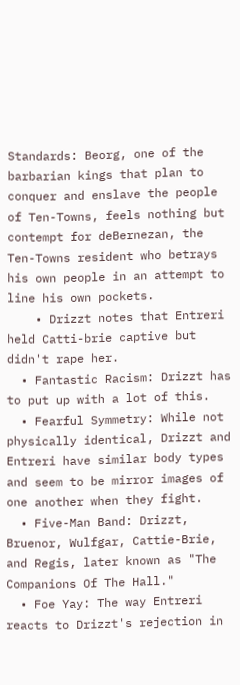Standards: Beorg, one of the barbarian kings that plan to conquer and enslave the people of Ten-Towns, feels nothing but contempt for deBernezan, the Ten-Towns resident who betrays his own people in an attempt to line his own pockets.
    • Drizzt notes that Entreri held Catti-brie captive but didn't rape her.
  • Fantastic Racism: Drizzt has to put up with a lot of this.
  • Fearful Symmetry: While not physically identical, Drizzt and Entreri have similar body types and seem to be mirror images of one another when they fight.
  • Five-Man Band: Drizzt, Bruenor, Wulfgar, Cattie-Brie, and Regis, later known as "The Companions Of The Hall."
  • Foe Yay: The way Entreri reacts to Drizzt's rejection in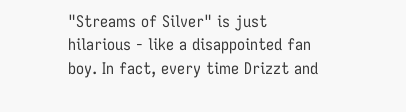"Streams of Silver" is just hilarious - like a disappointed fan boy. In fact, every time Drizzt and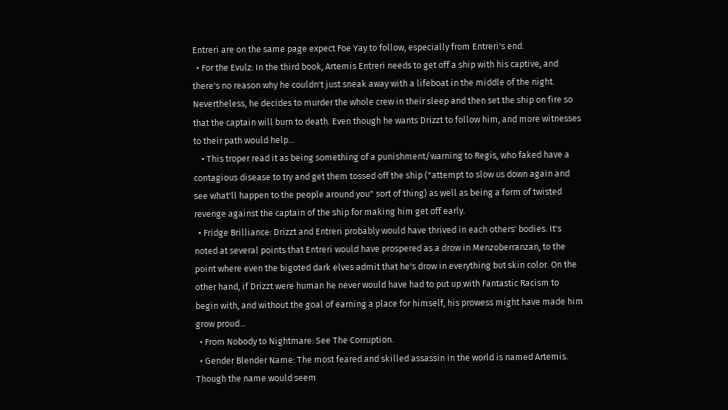Entreri are on the same page expect Foe Yay to follow, especially from Entreri's end.
  • For the Evulz: In the third book, Artemis Entreri needs to get off a ship with his captive, and there's no reason why he couldn't just sneak away with a lifeboat in the middle of the night. Nevertheless, he decides to murder the whole crew in their sleep and then set the ship on fire so that the captain will burn to death. Even though he wants Drizzt to follow him, and more witnesses to their path would help...
    • This troper read it as being something of a punishment/warning to Regis, who faked have a contagious disease to try and get them tossed off the ship ("attempt to slow us down again and see what'll happen to the people around you" sort of thing) as well as being a form of twisted revenge against the captain of the ship for making him get off early.
  • Fridge Brilliance: Drizzt and Entreri probably would have thrived in each others' bodies. It's noted at several points that Entreri would have prospered as a drow in Menzoberranzan, to the point where even the bigoted dark elves admit that he's drow in everything but skin color. On the other hand, if Drizzt were human he never would have had to put up with Fantastic Racism to begin with, and without the goal of earning a place for himself, his prowess might have made him grow proud...
  • From Nobody to Nightmare: See The Corruption.
  • Gender Blender Name: The most feared and skilled assassin in the world is named Artemis. Though the name would seem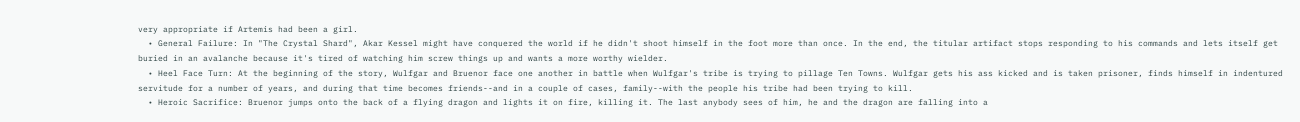very appropriate if Artemis had been a girl.
  • General Failure: In "The Crystal Shard", Akar Kessel might have conquered the world if he didn't shoot himself in the foot more than once. In the end, the titular artifact stops responding to his commands and lets itself get buried in an avalanche because it's tired of watching him screw things up and wants a more worthy wielder.
  • Heel Face Turn: At the beginning of the story, Wulfgar and Bruenor face one another in battle when Wulfgar's tribe is trying to pillage Ten Towns. Wulfgar gets his ass kicked and is taken prisoner, finds himself in indentured servitude for a number of years, and during that time becomes friends--and in a couple of cases, family--with the people his tribe had been trying to kill.
  • Heroic Sacrifice: Bruenor jumps onto the back of a flying dragon and lights it on fire, killing it. The last anybody sees of him, he and the dragon are falling into a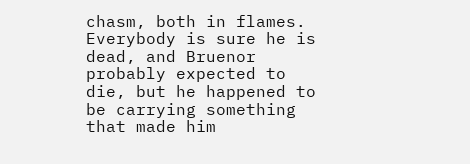chasm, both in flames. Everybody is sure he is dead, and Bruenor probably expected to die, but he happened to be carrying something that made him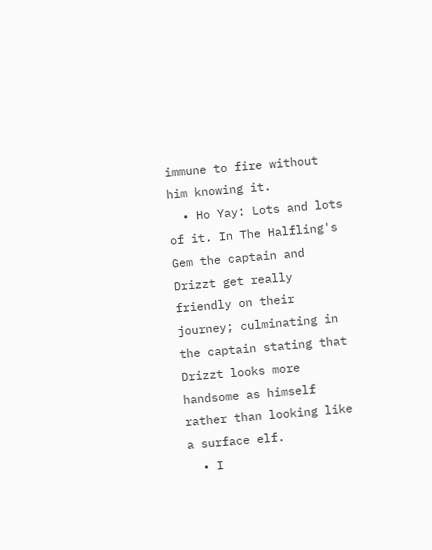immune to fire without him knowing it.
  • Ho Yay: Lots and lots of it. In The Halfling's Gem the captain and Drizzt get really friendly on their journey; culminating in the captain stating that Drizzt looks more handsome as himself rather than looking like a surface elf.
  • I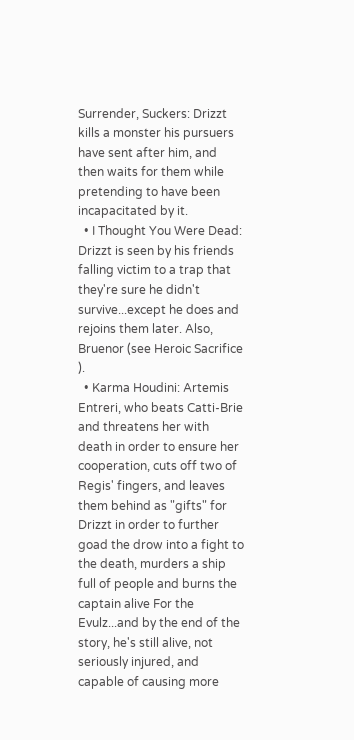Surrender, Suckers: Drizzt kills a monster his pursuers have sent after him, and then waits for them while pretending to have been incapacitated by it.
  • I Thought You Were Dead: Drizzt is seen by his friends falling victim to a trap that they're sure he didn't survive...except he does and rejoins them later. Also, Bruenor (see Heroic Sacrifice ).
  • Karma Houdini: Artemis Entreri, who beats Catti-Brie and threatens her with death in order to ensure her cooperation, cuts off two of Regis' fingers, and leaves them behind as "gifts" for Drizzt in order to further goad the drow into a fight to the death, murders a ship full of people and burns the captain alive For the Evulz...and by the end of the story, he's still alive, not seriously injured, and capable of causing more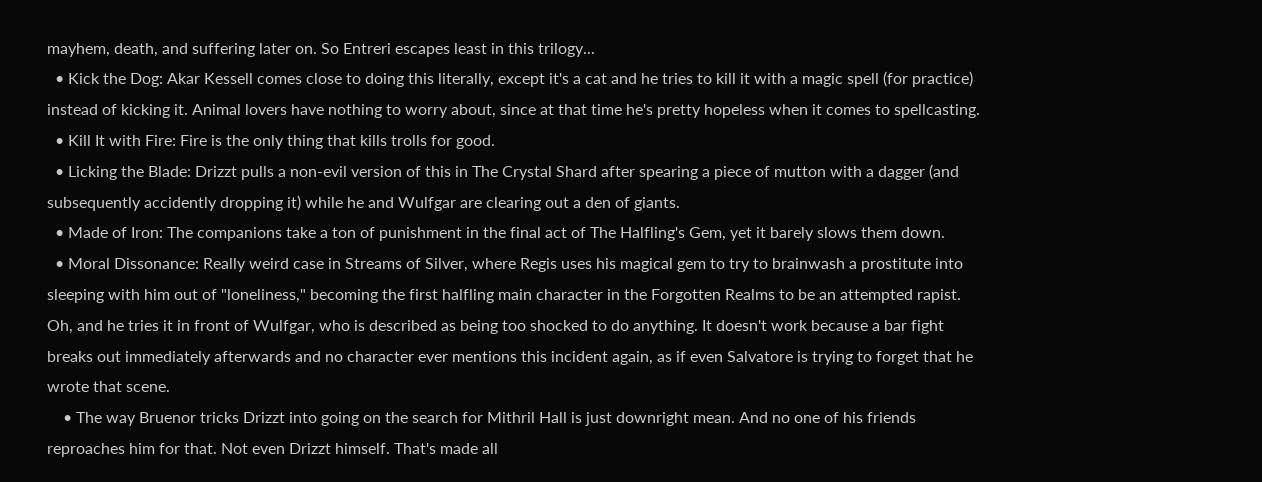mayhem, death, and suffering later on. So Entreri escapes least in this trilogy...
  • Kick the Dog: Akar Kessell comes close to doing this literally, except it's a cat and he tries to kill it with a magic spell (for practice) instead of kicking it. Animal lovers have nothing to worry about, since at that time he's pretty hopeless when it comes to spellcasting.
  • Kill It with Fire: Fire is the only thing that kills trolls for good.
  • Licking the Blade: Drizzt pulls a non-evil version of this in The Crystal Shard after spearing a piece of mutton with a dagger (and subsequently accidently dropping it) while he and Wulfgar are clearing out a den of giants.
  • Made of Iron: The companions take a ton of punishment in the final act of The Halfling's Gem, yet it barely slows them down.
  • Moral Dissonance: Really weird case in Streams of Silver, where Regis uses his magical gem to try to brainwash a prostitute into sleeping with him out of "loneliness," becoming the first halfling main character in the Forgotten Realms to be an attempted rapist. Oh, and he tries it in front of Wulfgar, who is described as being too shocked to do anything. It doesn't work because a bar fight breaks out immediately afterwards and no character ever mentions this incident again, as if even Salvatore is trying to forget that he wrote that scene.
    • The way Bruenor tricks Drizzt into going on the search for Mithril Hall is just downright mean. And no one of his friends reproaches him for that. Not even Drizzt himself. That's made all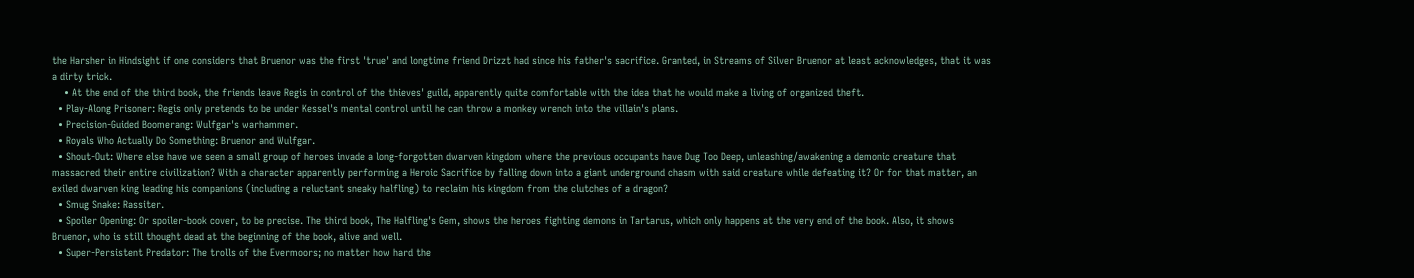the Harsher in Hindsight if one considers that Bruenor was the first 'true' and longtime friend Drizzt had since his father's sacrifice. Granted, in Streams of Silver Bruenor at least acknowledges, that it was a dirty trick.
    • At the end of the third book, the friends leave Regis in control of the thieves' guild, apparently quite comfortable with the idea that he would make a living of organized theft.
  • Play-Along Prisoner: Regis only pretends to be under Kessel's mental control until he can throw a monkey wrench into the villain's plans.
  • Precision-Guided Boomerang: Wulfgar's warhammer.
  • Royals Who Actually Do Something: Bruenor and Wulfgar.
  • Shout-Out: Where else have we seen a small group of heroes invade a long-forgotten dwarven kingdom where the previous occupants have Dug Too Deep, unleashing/awakening a demonic creature that massacred their entire civilization? With a character apparently performing a Heroic Sacrifice by falling down into a giant underground chasm with said creature while defeating it? Or for that matter, an exiled dwarven king leading his companions (including a reluctant sneaky halfling) to reclaim his kingdom from the clutches of a dragon?
  • Smug Snake: Rassiter.
  • Spoiler Opening: Or spoiler-book cover, to be precise. The third book, The Halfling's Gem, shows the heroes fighting demons in Tartarus, which only happens at the very end of the book. Also, it shows Bruenor, who is still thought dead at the beginning of the book, alive and well.
  • Super-Persistent Predator: The trolls of the Evermoors; no matter how hard the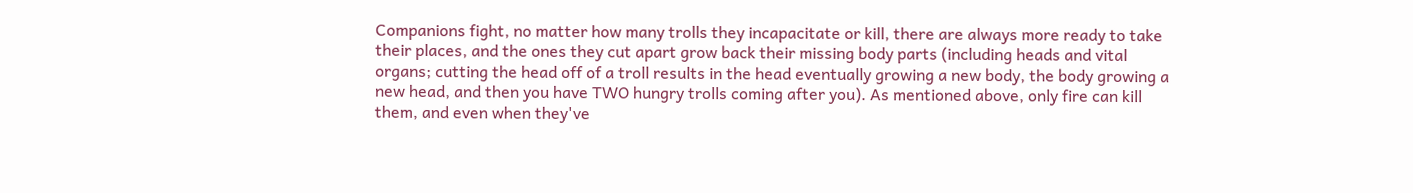Companions fight, no matter how many trolls they incapacitate or kill, there are always more ready to take their places, and the ones they cut apart grow back their missing body parts (including heads and vital organs; cutting the head off of a troll results in the head eventually growing a new body, the body growing a new head, and then you have TWO hungry trolls coming after you). As mentioned above, only fire can kill them, and even when they've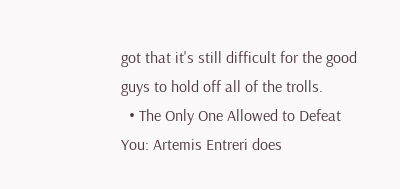got that it's still difficult for the good guys to hold off all of the trolls.
  • The Only One Allowed to Defeat You: Artemis Entreri does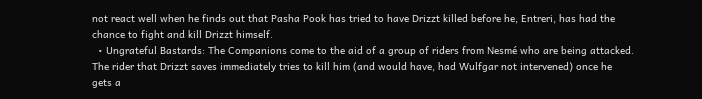not react well when he finds out that Pasha Pook has tried to have Drizzt killed before he, Entreri, has had the chance to fight and kill Drizzt himself.
  • Ungrateful Bastards: The Companions come to the aid of a group of riders from Nesmé who are being attacked. The rider that Drizzt saves immediately tries to kill him (and would have, had Wulfgar not intervened) once he gets a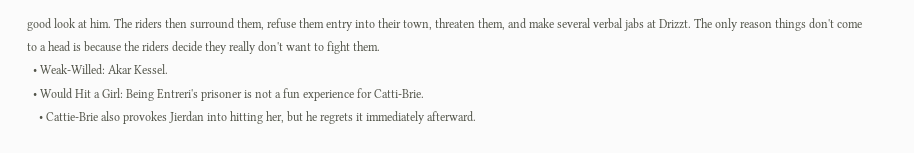good look at him. The riders then surround them, refuse them entry into their town, threaten them, and make several verbal jabs at Drizzt. The only reason things don't come to a head is because the riders decide they really don't want to fight them.
  • Weak-Willed: Akar Kessel.
  • Would Hit a Girl: Being Entreri's prisoner is not a fun experience for Catti-Brie.
    • Cattie-Brie also provokes Jierdan into hitting her, but he regrets it immediately afterward.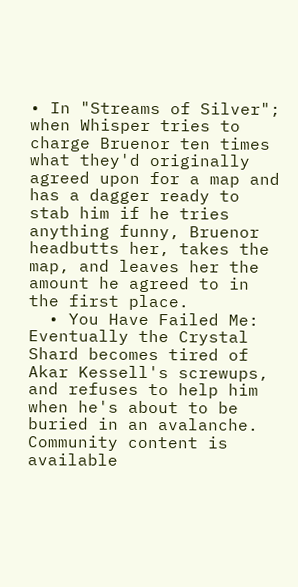• In "Streams of Silver"; when Whisper tries to charge Bruenor ten times what they'd originally agreed upon for a map and has a dagger ready to stab him if he tries anything funny, Bruenor headbutts her, takes the map, and leaves her the amount he agreed to in the first place.
  • You Have Failed Me: Eventually the Crystal Shard becomes tired of Akar Kessell's screwups, and refuses to help him when he's about to be buried in an avalanche.
Community content is available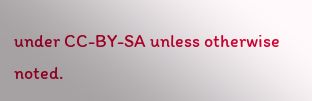under CC-BY-SA unless otherwise noted.